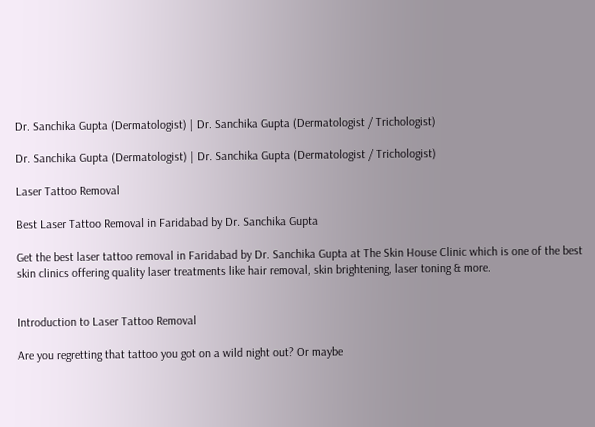Dr. Sanchika Gupta (Dermatologist) | Dr. Sanchika Gupta (Dermatologist / Trichologist)

Dr. Sanchika Gupta (Dermatologist) | Dr. Sanchika Gupta (Dermatologist / Trichologist)

Laser Tattoo Removal

Best Laser Tattoo Removal in Faridabad by Dr. Sanchika Gupta

Get the best laser tattoo removal in Faridabad by Dr. Sanchika Gupta at The Skin House Clinic which is one of the best skin clinics offering quality laser treatments like hair removal, skin brightening, laser toning & more.


Introduction to Laser Tattoo Removal

Are you regretting that tattoo you got on a wild night out? Or maybe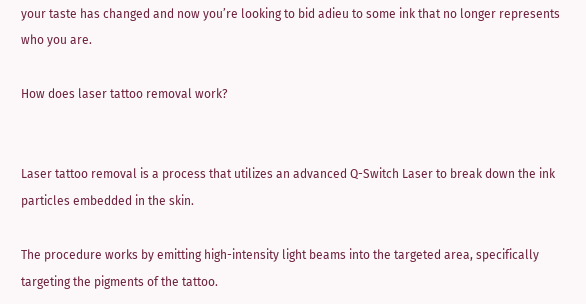your taste has changed and now you’re looking to bid adieu to some ink that no longer represents who you are.

How does laser tattoo removal work?


Laser tattoo removal is a process that utilizes an advanced Q-Switch Laser to break down the ink particles embedded in the skin.

The procedure works by emitting high-intensity light beams into the targeted area, specifically targeting the pigments of the tattoo.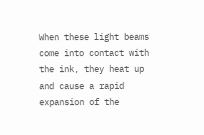When these light beams come into contact with the ink, they heat up and cause a rapid expansion of the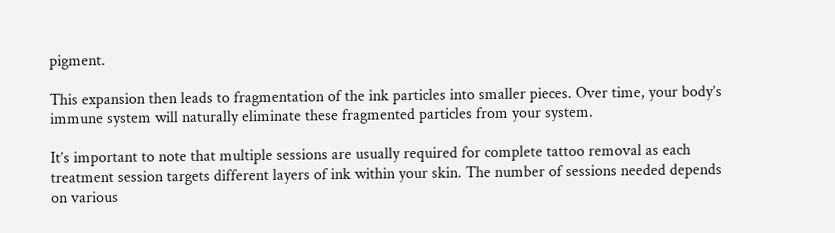pigment.

This expansion then leads to fragmentation of the ink particles into smaller pieces. Over time, your body’s immune system will naturally eliminate these fragmented particles from your system.

It’s important to note that multiple sessions are usually required for complete tattoo removal as each treatment session targets different layers of ink within your skin. The number of sessions needed depends on various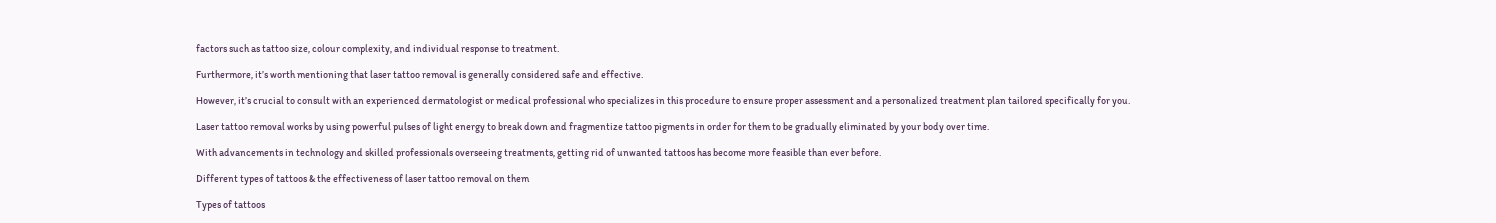factors such as tattoo size, colour complexity, and individual response to treatment.

Furthermore, it’s worth mentioning that laser tattoo removal is generally considered safe and effective.

However, it’s crucial to consult with an experienced dermatologist or medical professional who specializes in this procedure to ensure proper assessment and a personalized treatment plan tailored specifically for you.

Laser tattoo removal works by using powerful pulses of light energy to break down and fragmentize tattoo pigments in order for them to be gradually eliminated by your body over time.

With advancements in technology and skilled professionals overseeing treatments, getting rid of unwanted tattoos has become more feasible than ever before.

Different types of tattoos & the effectiveness of laser tattoo removal on them

Types of tattoos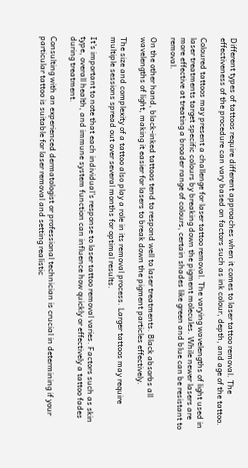Different types of tattoos require different approaches when it comes to laser tattoo removal. The effectiveness of the procedure can vary based on factors such as ink colour, depth, and age of the tattoo.

Coloured tattoos may present a challenge for laser tattoo removal. The varying wavelengths of light used in laser treatments target specific colours by breaking down the pigment molecules. While newer lasers are more effective at treating a broader range of colours, certain shades like green and blue can be resistant to removal.

On the other hand, black-inked tattoos tend to respond well to laser treatments. Black absorbs all wavelengths of light, making it easier for lasers to break down the pigment particles effectively.

The size and complexity of a tattoo also play a role in its removal process. Larger tattoos may require multiple sessions spread out over several months for optimal results.

It’s important to note that each individual’s response to laser tattoo removal varies. Factors such as skin type, overall health, and immune system function can influence how quickly or effectively a tattoo fades during treatment.

Consulting with an experienced dermatologist or professional technician is crucial in determining if your particular tattoo is suitable for laser removal and setting realistic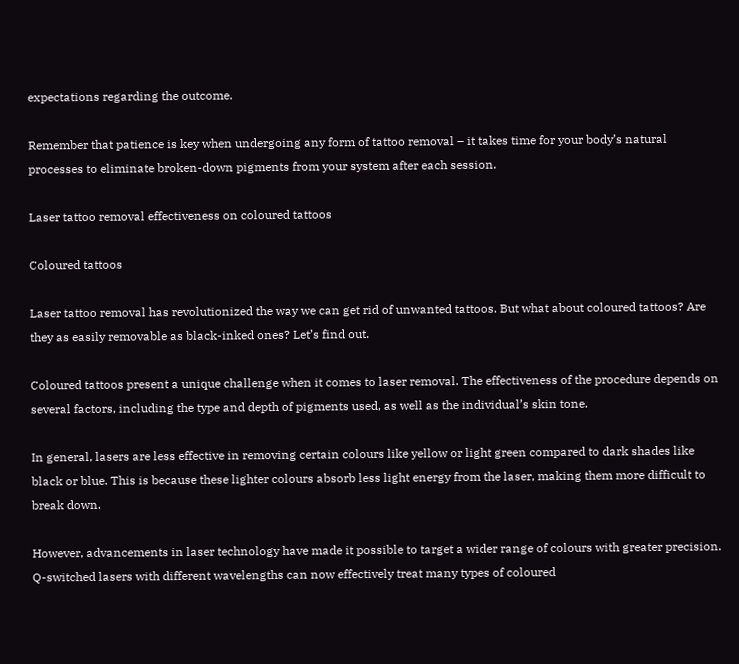expectations regarding the outcome.

Remember that patience is key when undergoing any form of tattoo removal – it takes time for your body’s natural processes to eliminate broken-down pigments from your system after each session.

Laser tattoo removal effectiveness on coloured tattoos

Coloured tattoos

Laser tattoo removal has revolutionized the way we can get rid of unwanted tattoos. But what about coloured tattoos? Are they as easily removable as black-inked ones? Let’s find out.

Coloured tattoos present a unique challenge when it comes to laser removal. The effectiveness of the procedure depends on several factors, including the type and depth of pigments used, as well as the individual’s skin tone.

In general, lasers are less effective in removing certain colours like yellow or light green compared to dark shades like black or blue. This is because these lighter colours absorb less light energy from the laser, making them more difficult to break down.

However, advancements in laser technology have made it possible to target a wider range of colours with greater precision. Q-switched lasers with different wavelengths can now effectively treat many types of coloured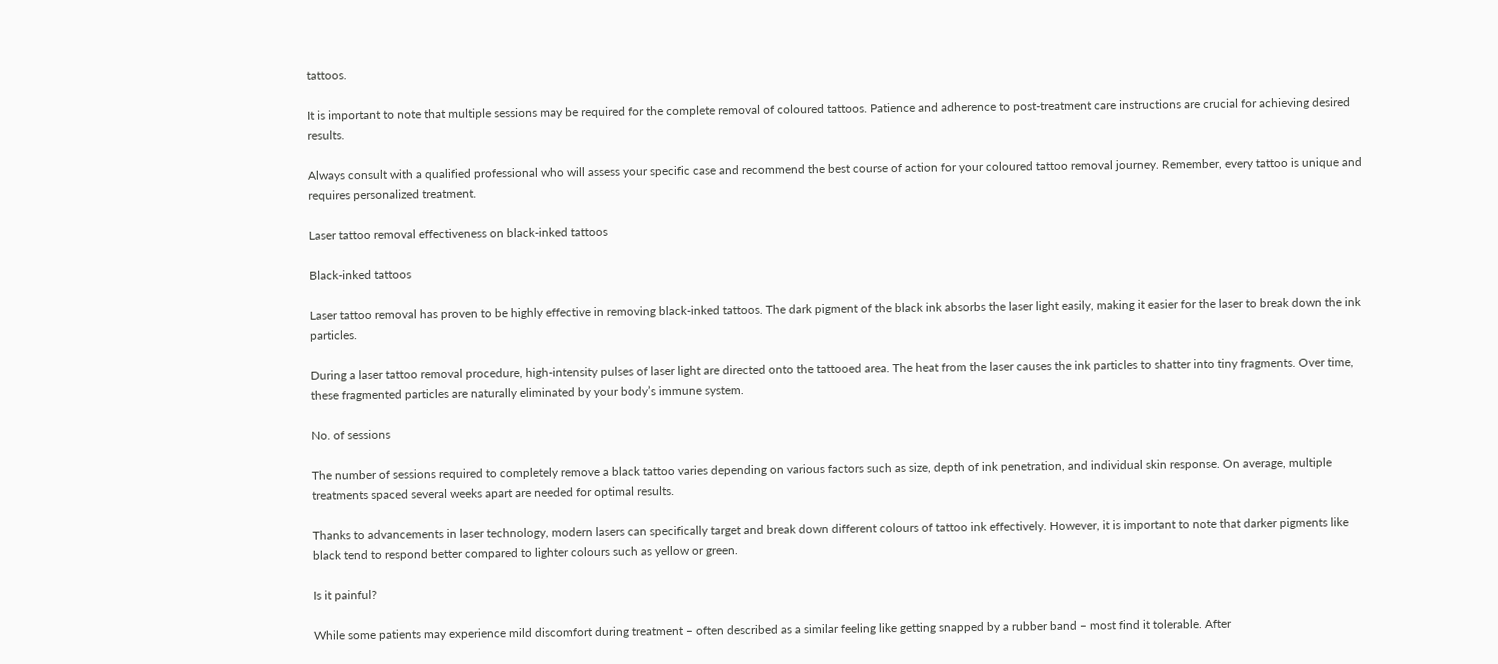tattoos.

It is important to note that multiple sessions may be required for the complete removal of coloured tattoos. Patience and adherence to post-treatment care instructions are crucial for achieving desired results.

Always consult with a qualified professional who will assess your specific case and recommend the best course of action for your coloured tattoo removal journey. Remember, every tattoo is unique and requires personalized treatment.

Laser tattoo removal effectiveness on black-inked tattoos

Black-inked tattoos

Laser tattoo removal has proven to be highly effective in removing black-inked tattoos. The dark pigment of the black ink absorbs the laser light easily, making it easier for the laser to break down the ink particles.

During a laser tattoo removal procedure, high-intensity pulses of laser light are directed onto the tattooed area. The heat from the laser causes the ink particles to shatter into tiny fragments. Over time, these fragmented particles are naturally eliminated by your body’s immune system.

No. of sessions

The number of sessions required to completely remove a black tattoo varies depending on various factors such as size, depth of ink penetration, and individual skin response. On average, multiple treatments spaced several weeks apart are needed for optimal results.

Thanks to advancements in laser technology, modern lasers can specifically target and break down different colours of tattoo ink effectively. However, it is important to note that darker pigments like black tend to respond better compared to lighter colours such as yellow or green.

Is it painful?

While some patients may experience mild discomfort during treatment – often described as a similar feeling like getting snapped by a rubber band – most find it tolerable. After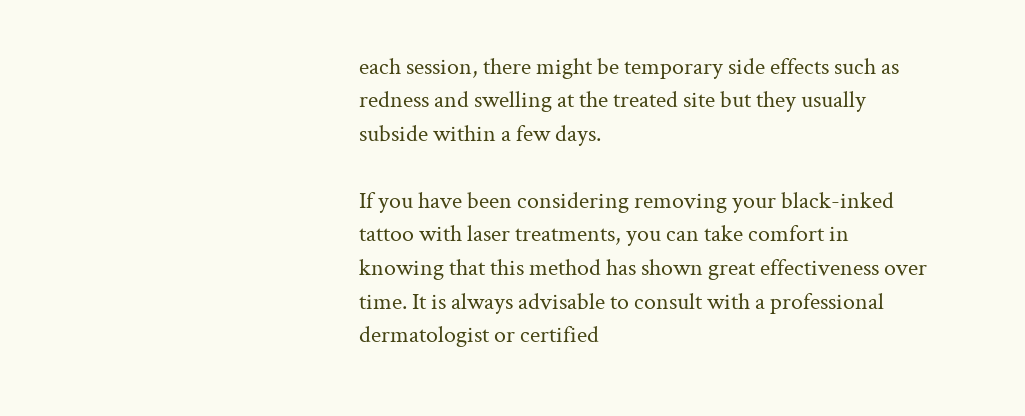each session, there might be temporary side effects such as redness and swelling at the treated site but they usually subside within a few days.

If you have been considering removing your black-inked tattoo with laser treatments, you can take comfort in knowing that this method has shown great effectiveness over time. It is always advisable to consult with a professional dermatologist or certified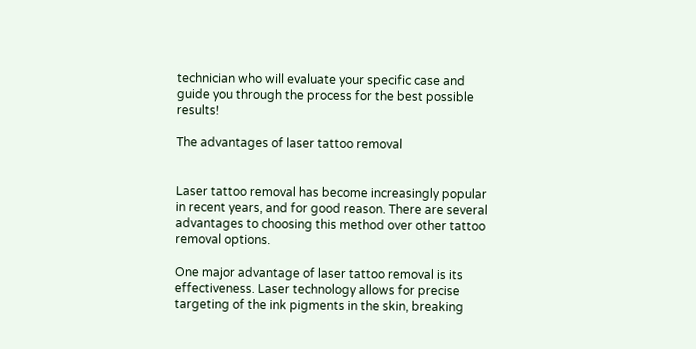technician who will evaluate your specific case and guide you through the process for the best possible results!

The advantages of laser tattoo removal


Laser tattoo removal has become increasingly popular in recent years, and for good reason. There are several advantages to choosing this method over other tattoo removal options.

One major advantage of laser tattoo removal is its effectiveness. Laser technology allows for precise targeting of the ink pigments in the skin, breaking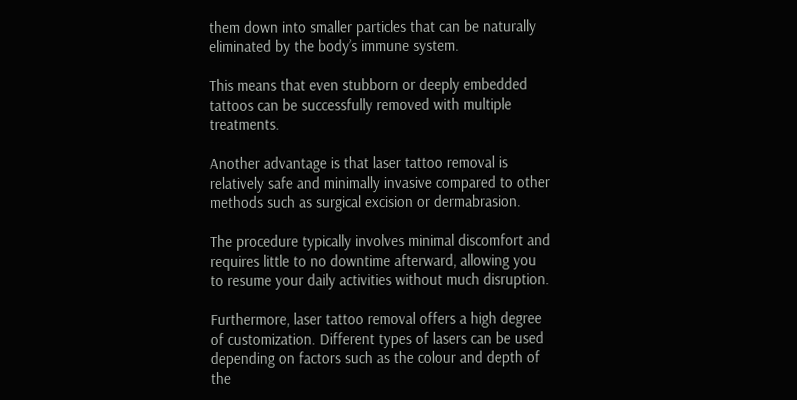them down into smaller particles that can be naturally eliminated by the body’s immune system.

This means that even stubborn or deeply embedded tattoos can be successfully removed with multiple treatments.

Another advantage is that laser tattoo removal is relatively safe and minimally invasive compared to other methods such as surgical excision or dermabrasion.

The procedure typically involves minimal discomfort and requires little to no downtime afterward, allowing you to resume your daily activities without much disruption.

Furthermore, laser tattoo removal offers a high degree of customization. Different types of lasers can be used depending on factors such as the colour and depth of the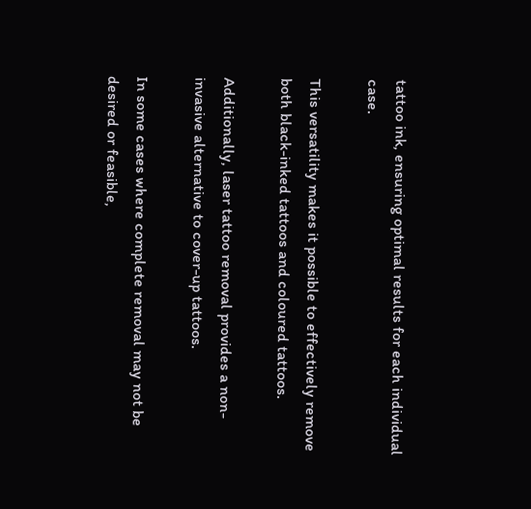tattoo ink, ensuring optimal results for each individual case.

This versatility makes it possible to effectively remove both black-inked tattoos and coloured tattoos.

Additionally, laser tattoo removal provides a non-invasive alternative to cover-up tattoos.

In some cases where complete removal may not be desired or feasible,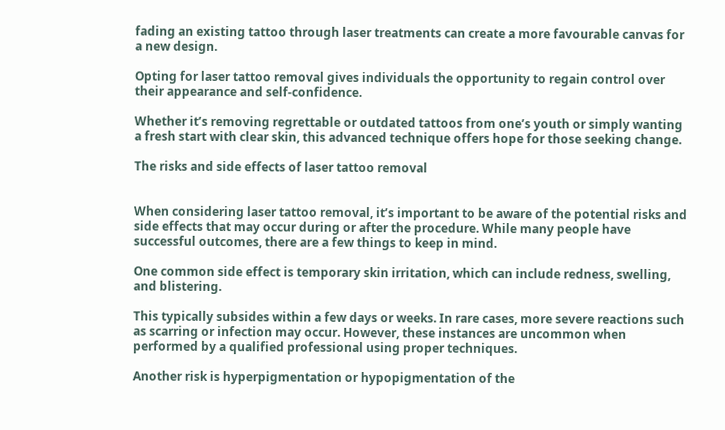fading an existing tattoo through laser treatments can create a more favourable canvas for a new design.

Opting for laser tattoo removal gives individuals the opportunity to regain control over their appearance and self-confidence.

Whether it’s removing regrettable or outdated tattoos from one’s youth or simply wanting a fresh start with clear skin, this advanced technique offers hope for those seeking change.

The risks and side effects of laser tattoo removal


When considering laser tattoo removal, it’s important to be aware of the potential risks and side effects that may occur during or after the procedure. While many people have successful outcomes, there are a few things to keep in mind.

One common side effect is temporary skin irritation, which can include redness, swelling, and blistering.

This typically subsides within a few days or weeks. In rare cases, more severe reactions such as scarring or infection may occur. However, these instances are uncommon when performed by a qualified professional using proper techniques.

Another risk is hyperpigmentation or hypopigmentation of the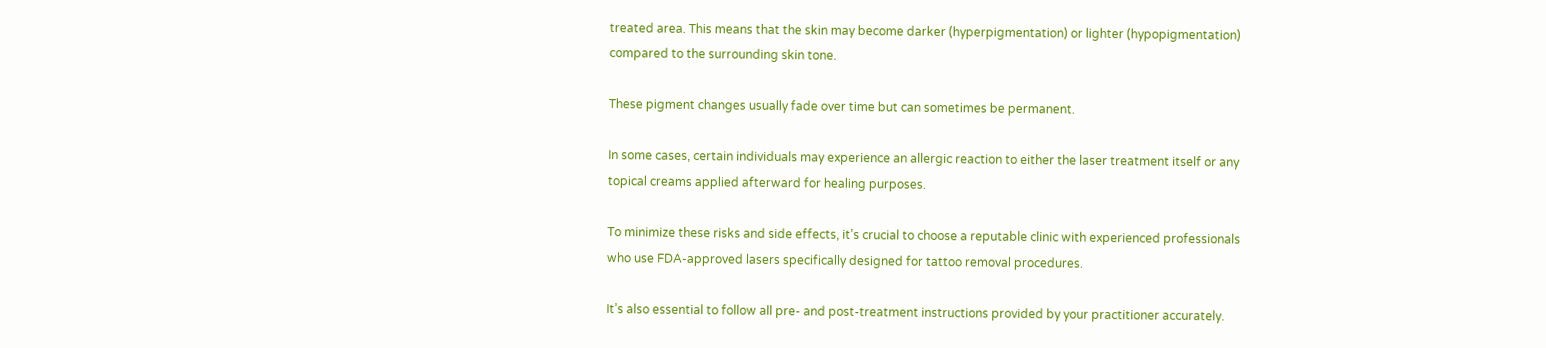treated area. This means that the skin may become darker (hyperpigmentation) or lighter (hypopigmentation) compared to the surrounding skin tone.

These pigment changes usually fade over time but can sometimes be permanent.

In some cases, certain individuals may experience an allergic reaction to either the laser treatment itself or any topical creams applied afterward for healing purposes.

To minimize these risks and side effects, it’s crucial to choose a reputable clinic with experienced professionals who use FDA-approved lasers specifically designed for tattoo removal procedures.

It’s also essential to follow all pre- and post-treatment instructions provided by your practitioner accurately.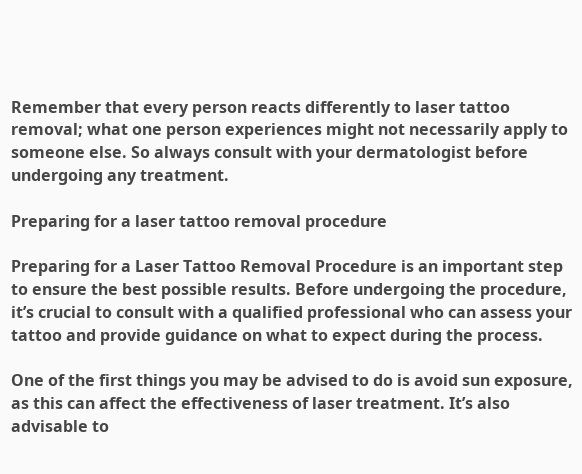Remember that every person reacts differently to laser tattoo removal; what one person experiences might not necessarily apply to someone else. So always consult with your dermatologist before undergoing any treatment.

Preparing for a laser tattoo removal procedure

Preparing for a Laser Tattoo Removal Procedure is an important step to ensure the best possible results. Before undergoing the procedure, it’s crucial to consult with a qualified professional who can assess your tattoo and provide guidance on what to expect during the process.

One of the first things you may be advised to do is avoid sun exposure, as this can affect the effectiveness of laser treatment. It’s also advisable to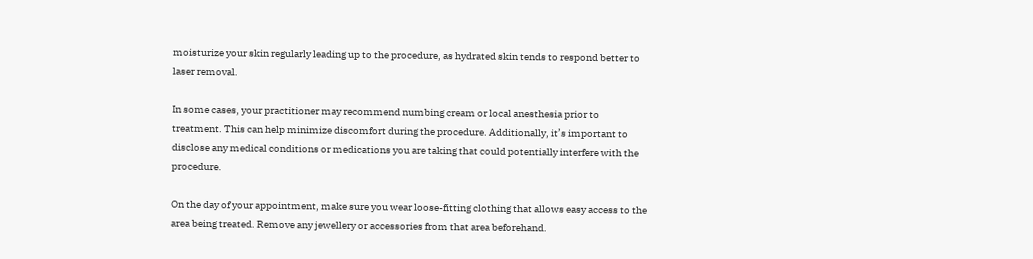moisturize your skin regularly leading up to the procedure, as hydrated skin tends to respond better to laser removal.

In some cases, your practitioner may recommend numbing cream or local anesthesia prior to treatment. This can help minimize discomfort during the procedure. Additionally, it’s important to disclose any medical conditions or medications you are taking that could potentially interfere with the procedure.

On the day of your appointment, make sure you wear loose-fitting clothing that allows easy access to the area being treated. Remove any jewellery or accessories from that area beforehand.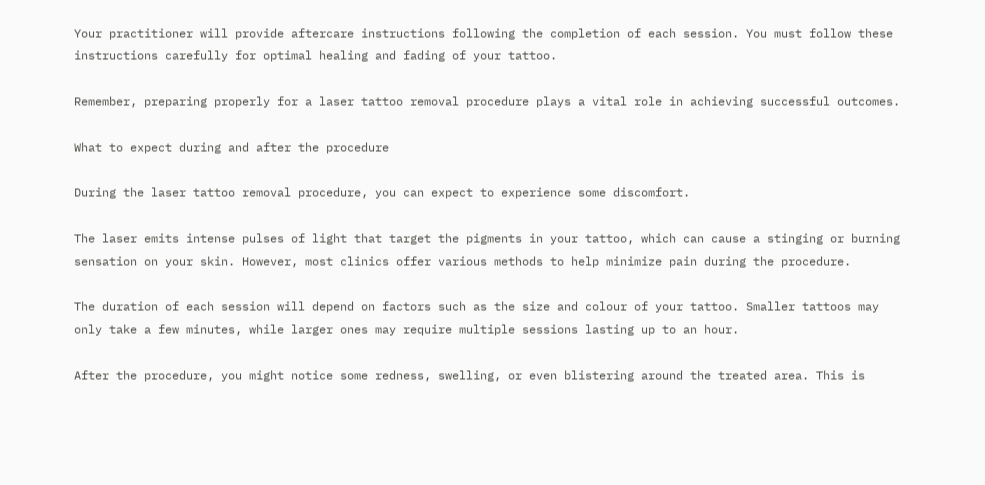Your practitioner will provide aftercare instructions following the completion of each session. You must follow these instructions carefully for optimal healing and fading of your tattoo.

Remember, preparing properly for a laser tattoo removal procedure plays a vital role in achieving successful outcomes.

What to expect during and after the procedure

During the laser tattoo removal procedure, you can expect to experience some discomfort.

The laser emits intense pulses of light that target the pigments in your tattoo, which can cause a stinging or burning sensation on your skin. However, most clinics offer various methods to help minimize pain during the procedure.

The duration of each session will depend on factors such as the size and colour of your tattoo. Smaller tattoos may only take a few minutes, while larger ones may require multiple sessions lasting up to an hour.

After the procedure, you might notice some redness, swelling, or even blistering around the treated area. This is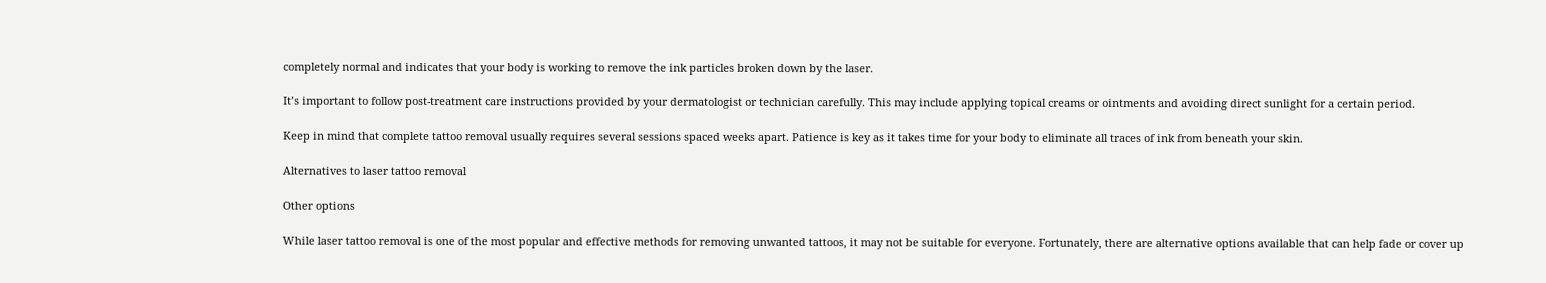completely normal and indicates that your body is working to remove the ink particles broken down by the laser.

It’s important to follow post-treatment care instructions provided by your dermatologist or technician carefully. This may include applying topical creams or ointments and avoiding direct sunlight for a certain period.

Keep in mind that complete tattoo removal usually requires several sessions spaced weeks apart. Patience is key as it takes time for your body to eliminate all traces of ink from beneath your skin.

Alternatives to laser tattoo removal

Other options

While laser tattoo removal is one of the most popular and effective methods for removing unwanted tattoos, it may not be suitable for everyone. Fortunately, there are alternative options available that can help fade or cover up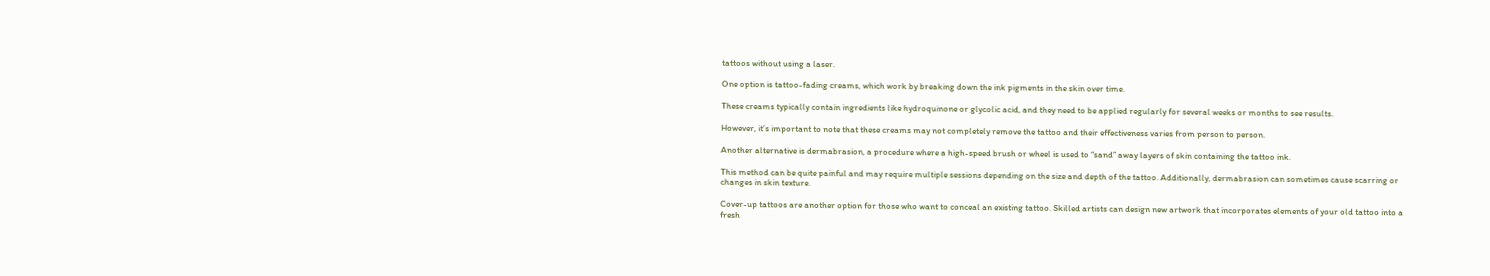tattoos without using a laser.

One option is tattoo-fading creams, which work by breaking down the ink pigments in the skin over time.

These creams typically contain ingredients like hydroquinone or glycolic acid, and they need to be applied regularly for several weeks or months to see results.

However, it’s important to note that these creams may not completely remove the tattoo and their effectiveness varies from person to person.

Another alternative is dermabrasion, a procedure where a high-speed brush or wheel is used to “sand” away layers of skin containing the tattoo ink.

This method can be quite painful and may require multiple sessions depending on the size and depth of the tattoo. Additionally, dermabrasion can sometimes cause scarring or changes in skin texture.

Cover-up tattoos are another option for those who want to conceal an existing tattoo. Skilled artists can design new artwork that incorporates elements of your old tattoo into a fresh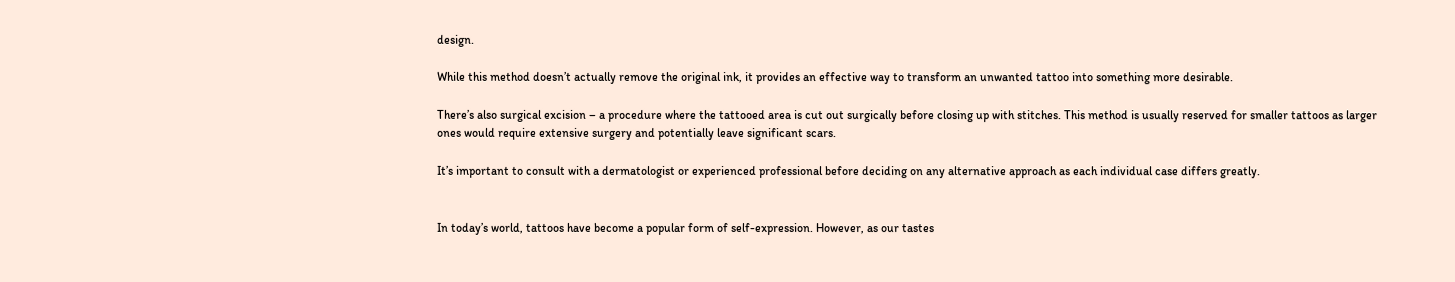design.

While this method doesn’t actually remove the original ink, it provides an effective way to transform an unwanted tattoo into something more desirable.

There’s also surgical excision – a procedure where the tattooed area is cut out surgically before closing up with stitches. This method is usually reserved for smaller tattoos as larger ones would require extensive surgery and potentially leave significant scars.

It’s important to consult with a dermatologist or experienced professional before deciding on any alternative approach as each individual case differs greatly.


In today’s world, tattoos have become a popular form of self-expression. However, as our tastes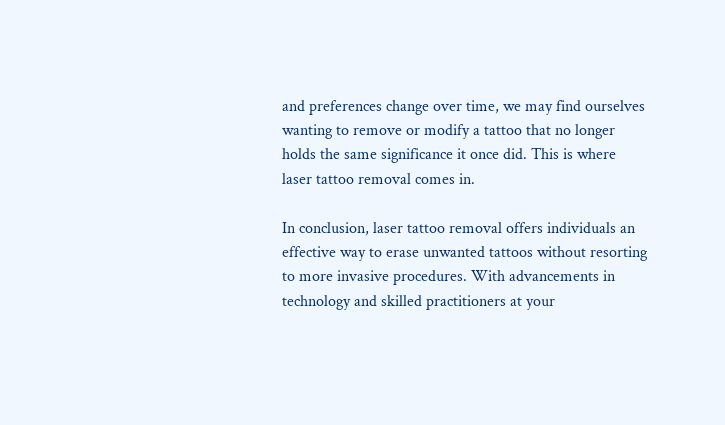and preferences change over time, we may find ourselves wanting to remove or modify a tattoo that no longer holds the same significance it once did. This is where laser tattoo removal comes in.

In conclusion, laser tattoo removal offers individuals an effective way to erase unwanted tattoos without resorting to more invasive procedures. With advancements in technology and skilled practitioners at your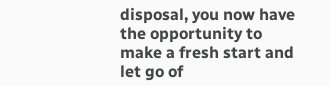disposal, you now have the opportunity to make a fresh start and let go of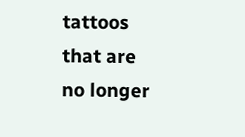tattoos that are no longer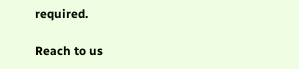required.

Reach to us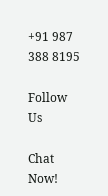+91 987 388 8195

Follow Us

Chat Now!